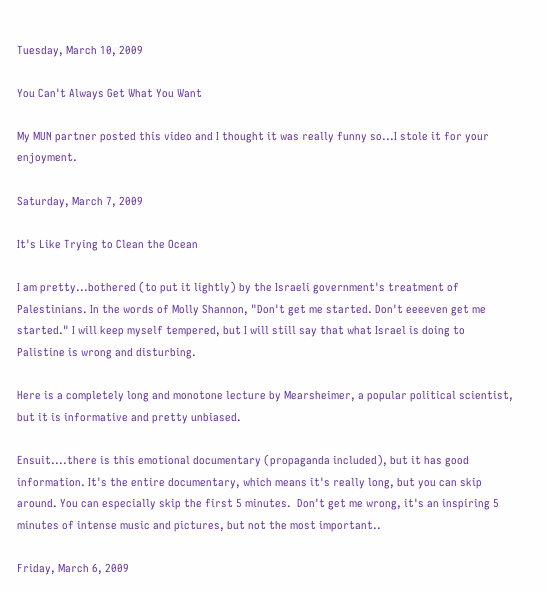Tuesday, March 10, 2009

You Can't Always Get What You Want

My MUN partner posted this video and I thought it was really funny so...I stole it for your enjoyment.

Saturday, March 7, 2009

It's Like Trying to Clean the Ocean

I am pretty...bothered (to put it lightly) by the Israeli government's treatment of Palestinians. In the words of Molly Shannon, "Don't get me started. Don't eeeeven get me started." I will keep myself tempered, but I will still say that what Israel is doing to Palistine is wrong and disturbing.

Here is a completely long and monotone lecture by Mearsheimer, a popular political scientist, but it is informative and pretty unbiased.

Ensuit....there is this emotional documentary (propaganda included), but it has good information. It's the entire documentary, which means it's really long, but you can skip around. You can especially skip the first 5 minutes.  Don't get me wrong, it's an inspiring 5 minutes of intense music and pictures, but not the most important..

Friday, March 6, 2009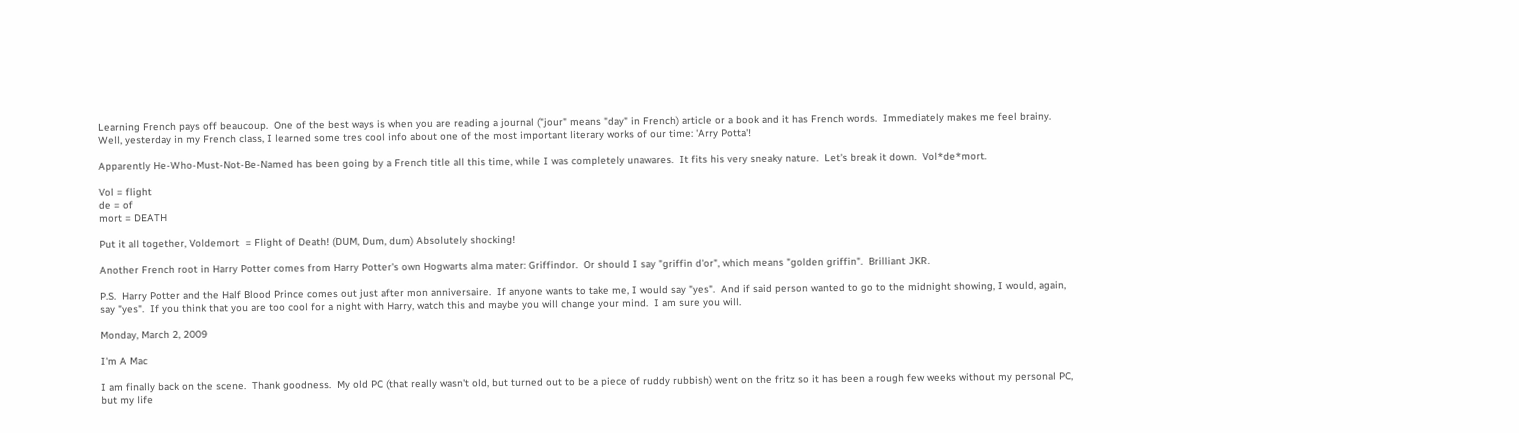Learning French pays off beaucoup.  One of the best ways is when you are reading a journal ("jour" means "day" in French) article or a book and it has French words.  Immediately makes me feel brainy.  Well, yesterday in my French class, I learned some tres cool info about one of the most important literary works of our time: 'Arry Potta'!

Apparently He-Who-Must-Not-Be-Named has been going by a French title all this time, while I was completely unawares.  It fits his very sneaky nature.  Let's break it down.  Vol*de*mort.

Vol = flight
de = of
mort = DEATH

Put it all together, Voldemort  = Flight of Death! (DUM, Dum, dum) Absolutely shocking!

Another French root in Harry Potter comes from Harry Potter's own Hogwarts alma mater: Griffindor.  Or should I say "griffin d'or", which means "golden griffin".  Brilliant JKR.

P.S.  Harry Potter and the Half Blood Prince comes out just after mon anniversaire.  If anyone wants to take me, I would say "yes".  And if said person wanted to go to the midnight showing, I would, again, say "yes".  If you think that you are too cool for a night with Harry, watch this and maybe you will change your mind.  I am sure you will.

Monday, March 2, 2009

I'm A Mac

I am finally back on the scene.  Thank goodness.  My old PC (that really wasn't old, but turned out to be a piece of ruddy rubbish) went on the fritz so it has been a rough few weeks without my personal PC, but my life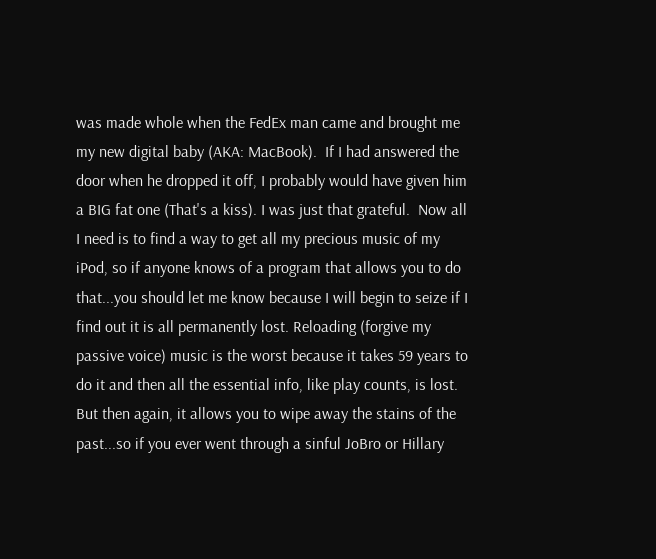was made whole when the FedEx man came and brought me my new digital baby (AKA: MacBook).  If I had answered the door when he dropped it off, I probably would have given him a BIG fat one (That's a kiss). I was just that grateful.  Now all I need is to find a way to get all my precious music of my iPod, so if anyone knows of a program that allows you to do that...you should let me know because I will begin to seize if I find out it is all permanently lost. Reloading (forgive my passive voice) music is the worst because it takes 59 years to do it and then all the essential info, like play counts, is lost.  But then again, it allows you to wipe away the stains of the past...so if you ever went through a sinful JoBro or Hillary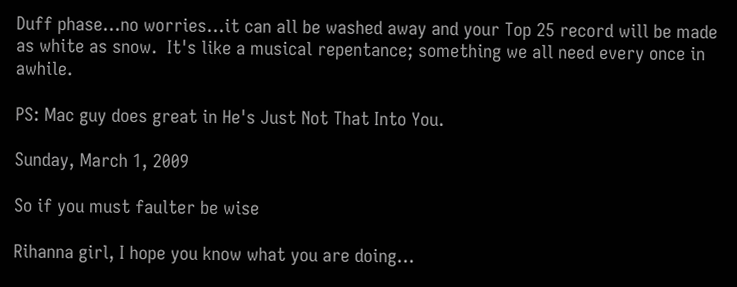Duff phase...no worries...it can all be washed away and your Top 25 record will be made as white as snow.  It's like a musical repentance; something we all need every once in awhile.

PS: Mac guy does great in He's Just Not That Into You.

Sunday, March 1, 2009

So if you must faulter be wise

Rihanna girl, I hope you know what you are doing...